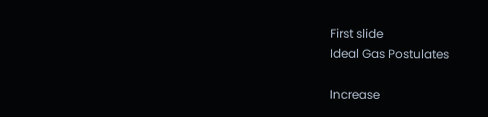First slide
Ideal Gas Postulates

Increase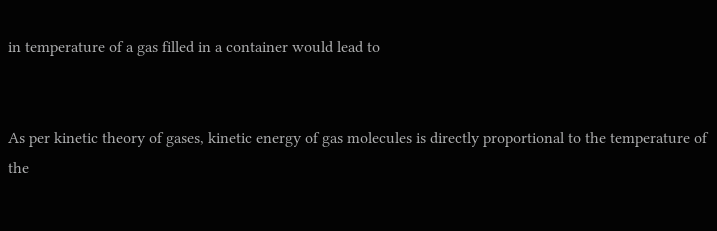in temperature of a gas filled in a container would lead to


As per kinetic theory of gases, kinetic energy of gas molecules is directly proportional to the temperature of the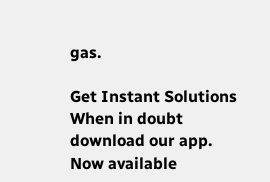gas.

Get Instant Solutions
When in doubt download our app. Now available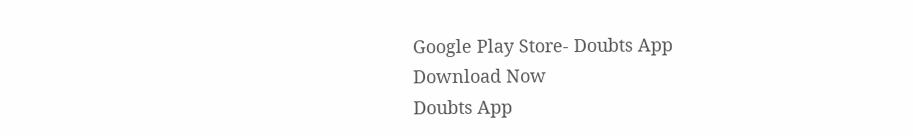Google Play Store- Doubts App
Download Now
Doubts App